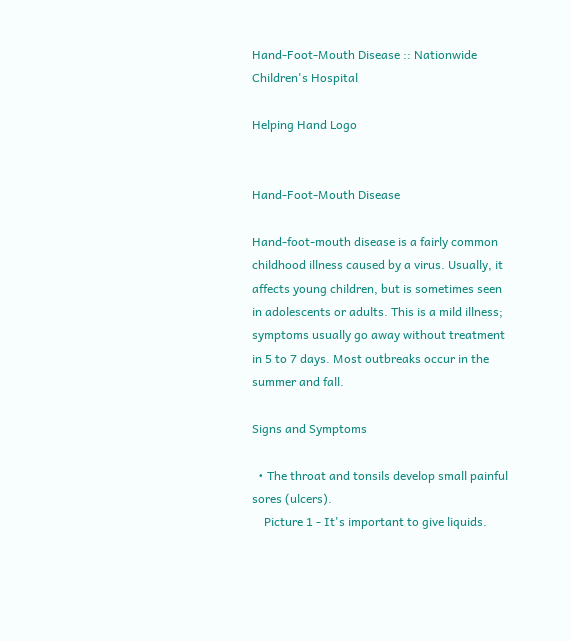Hand-Foot-Mouth Disease :: Nationwide Children's Hospital

Helping Hand Logo


Hand-Foot-Mouth Disease

Hand-foot-mouth disease is a fairly common childhood illness caused by a virus. Usually, it affects young children, but is sometimes seen in adolescents or adults. This is a mild illness; symptoms usually go away without treatment in 5 to 7 days. Most outbreaks occur in the summer and fall.

Signs and Symptoms

  • The throat and tonsils develop small painful sores (ulcers).
    Picture 1 - It's important to give liquids.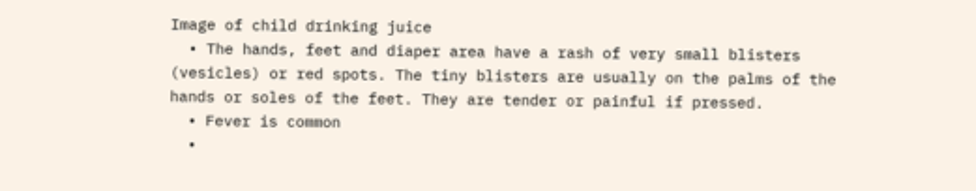Image of child drinking juice
  • The hands, feet and diaper area have a rash of very small blisters (vesicles) or red spots. The tiny blisters are usually on the palms of the hands or soles of the feet. They are tender or painful if pressed.
  • Fever is common
  •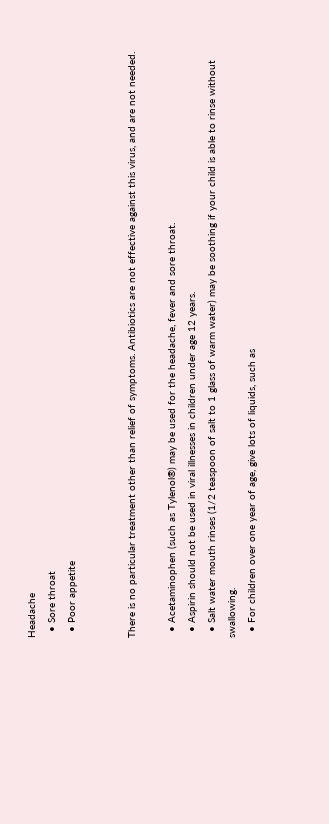Headache
  • Sore throat
  • Poor appetite


There is no particular treatment other than relief of symptoms. Antibiotics are not effective against this virus, and are not needed.

  • Acetaminophen (such as Tylenol®) may be used for the headache, fever and sore throat.
  • Aspirin should not be used in viral illnesses in children under age 12 years.
  • Salt water mouth rinses (1/2 teaspoon of salt to 1 glass of warm water) may be soothing if your child is able to rinse without swallowing.
  • For children over one year of age, give lots of liquids, such as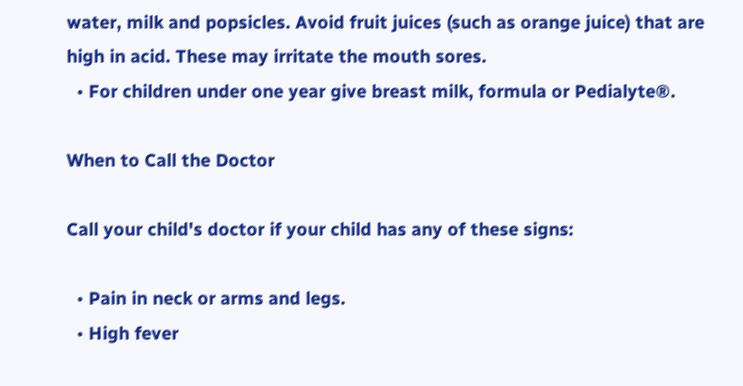water, milk and popsicles. Avoid fruit juices (such as orange juice) that are high in acid. These may irritate the mouth sores.
  • For children under one year give breast milk, formula or Pedialyte®.

When to Call the Doctor

Call your child's doctor if your child has any of these signs:

  • Pain in neck or arms and legs.
  • High fever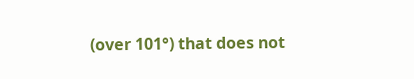(over 101°) that does not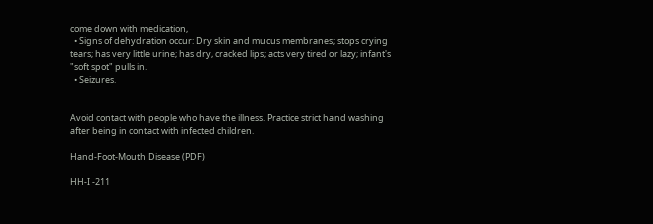come down with medication,
  • Signs of dehydration occur: Dry skin and mucus membranes; stops crying tears; has very little urine; has dry, cracked lips; acts very tired or lazy; infant's "soft spot" pulls in.
  • Seizures.


Avoid contact with people who have the illness. Practice strict hand washing after being in contact with infected children.

Hand-Foot-Mouth Disease (PDF)

HH-I -211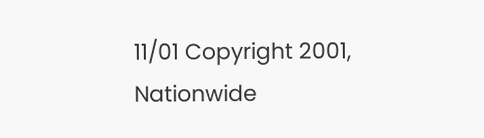11/01 Copyright 2001, Nationwide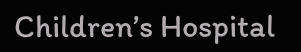Children’s Hospital